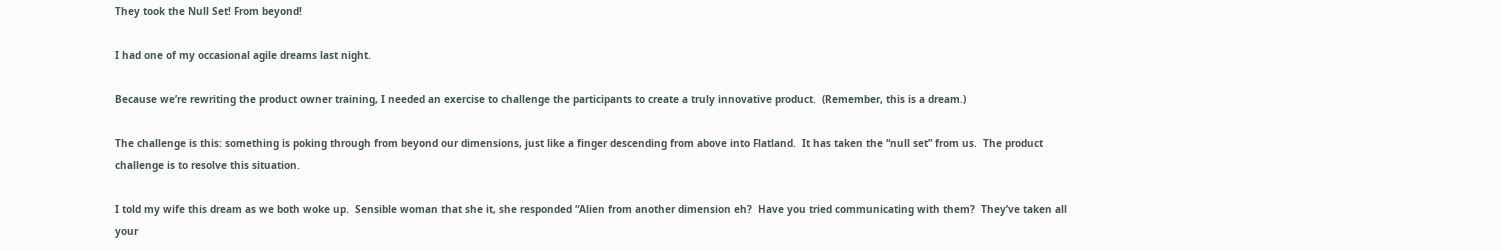They took the Null Set! From beyond!

I had one of my occasional agile dreams last night.

Because we’re rewriting the product owner training, I needed an exercise to challenge the participants to create a truly innovative product.  (Remember, this is a dream.)

The challenge is this: something is poking through from beyond our dimensions, just like a finger descending from above into Flatland.  It has taken the “null set” from us.  The product challenge is to resolve this situation.

I told my wife this dream as we both woke up.  Sensible woman that she it, she responded “Alien from another dimension eh?  Have you tried communicating with them?  They’ve taken all your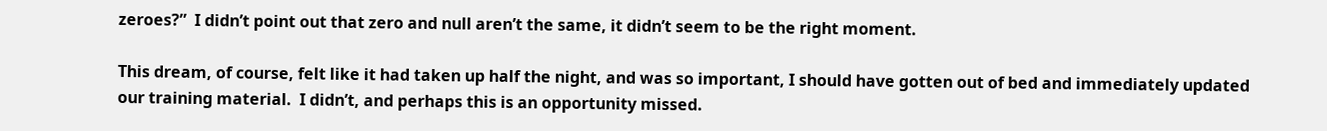zeroes?”  I didn’t point out that zero and null aren’t the same, it didn’t seem to be the right moment.

This dream, of course, felt like it had taken up half the night, and was so important, I should have gotten out of bed and immediately updated our training material.  I didn’t, and perhaps this is an opportunity missed.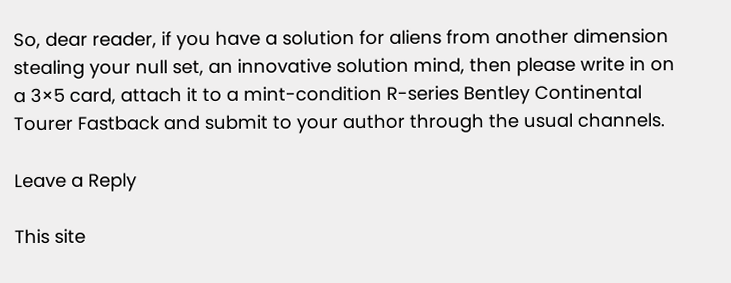So, dear reader, if you have a solution for aliens from another dimension stealing your null set, an innovative solution mind, then please write in on a 3×5 card, attach it to a mint-condition R-series Bentley Continental Tourer Fastback and submit to your author through the usual channels.

Leave a Reply

This site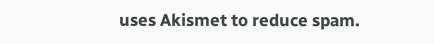uses Akismet to reduce spam.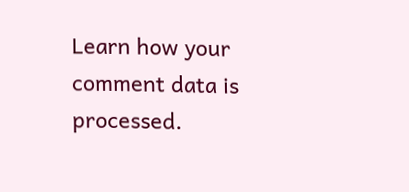Learn how your comment data is processed.